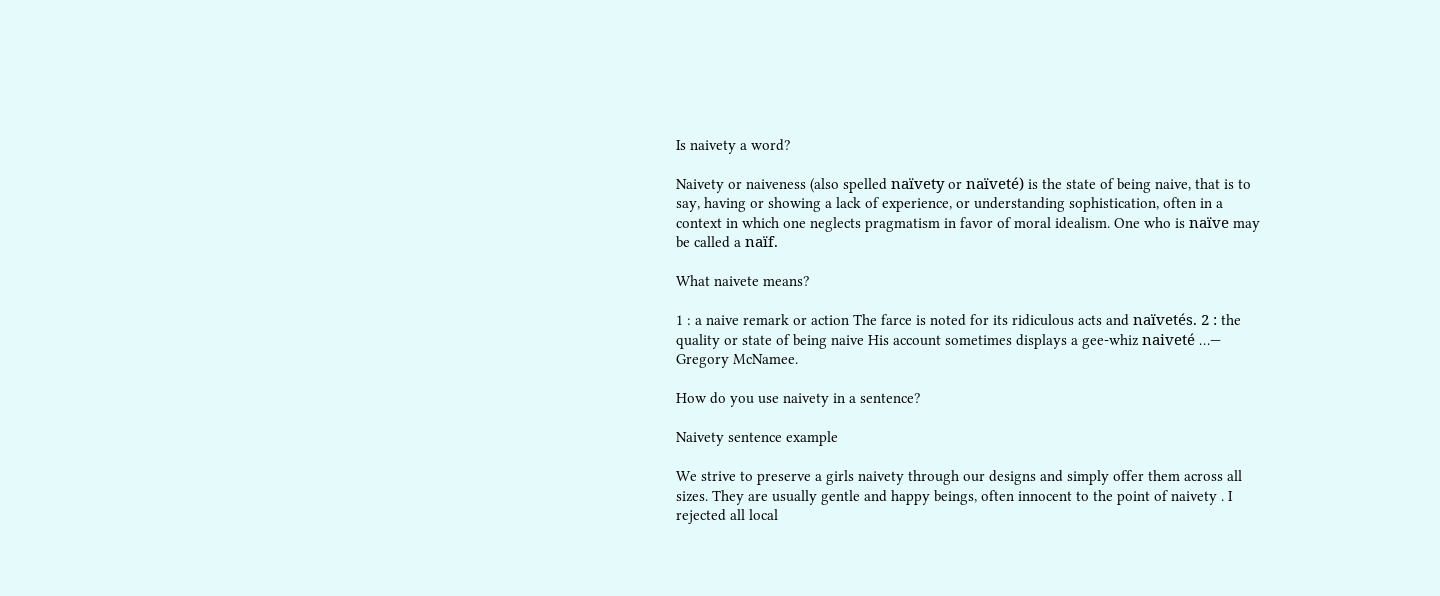Is naivety a word?

Naivety or naiveness (also spelled naïvety or naïveté) is the state of being naive, that is to say, having or showing a lack of experience, or understanding sophistication, often in a context in which one neglects pragmatism in favor of moral idealism. One who is naïve may be called a naïf.

What naivete means?

1 : a naive remark or action The farce is noted for its ridiculous acts and naïvetés. 2 : the quality or state of being naive His account sometimes displays a gee-whiz naiveté …— Gregory McNamee.

How do you use naivety in a sentence?

Naivety sentence example

We strive to preserve a girls naivety through our designs and simply offer them across all sizes. They are usually gentle and happy beings, often innocent to the point of naivety . I rejected all local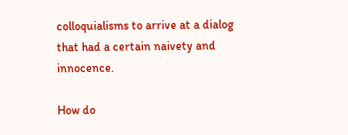colloquialisms to arrive at a dialog that had a certain naivety and innocence.

How do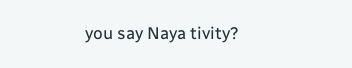you say Naya tivity?